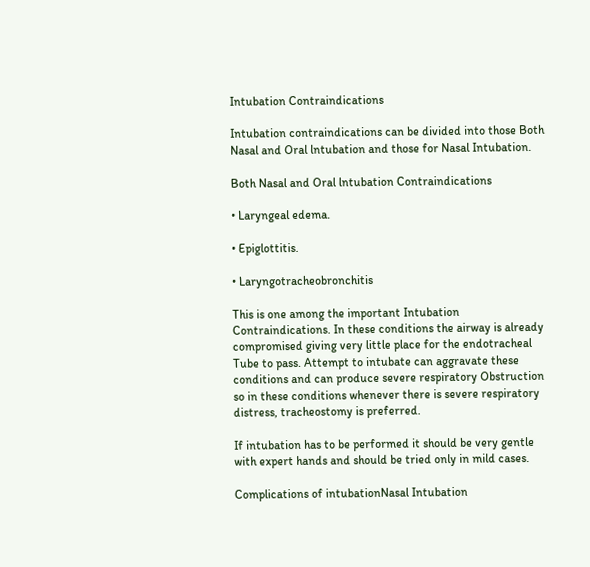Intubation Contraindications

Intubation contraindications can be divided into those Both Nasal and Oral lntubation and those for Nasal Intubation.

Both Nasal and Oral lntubation Contraindications

• Laryngeal edema.

• Epiglottitis.

• Laryngotracheobronchitis

This is one among the important Intubation Contraindications. In these conditions the airway is already compromised giving very little place for the endotracheal Tube to pass. Attempt to intubate can aggravate these conditions and can produce severe respiratory Obstruction so in these conditions whenever there is severe respiratory distress, tracheostomy is preferred.

If intubation has to be performed it should be very gentle with expert hands and should be tried only in mild cases.

Complications of intubationNasal Intubation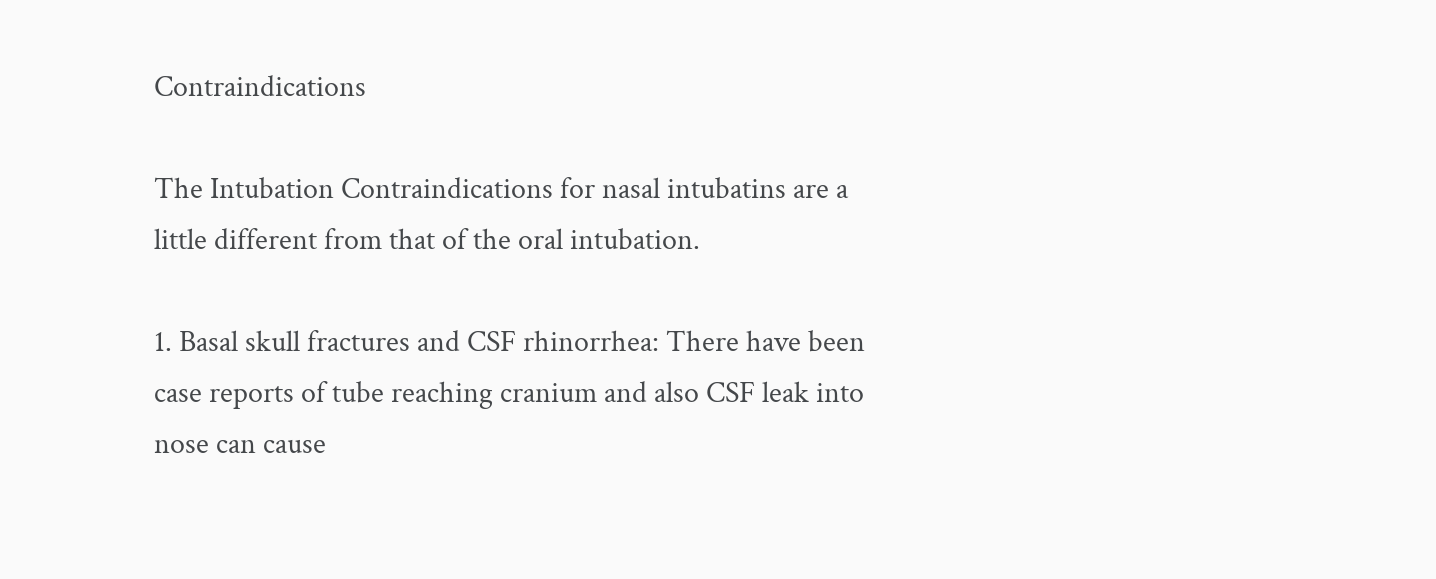Contraindications

The Intubation Contraindications for nasal intubatins are a little different from that of the oral intubation.

1. Basal skull fractures and CSF rhinorrhea: There have been case reports of tube reaching cranium and also CSF leak into nose can cause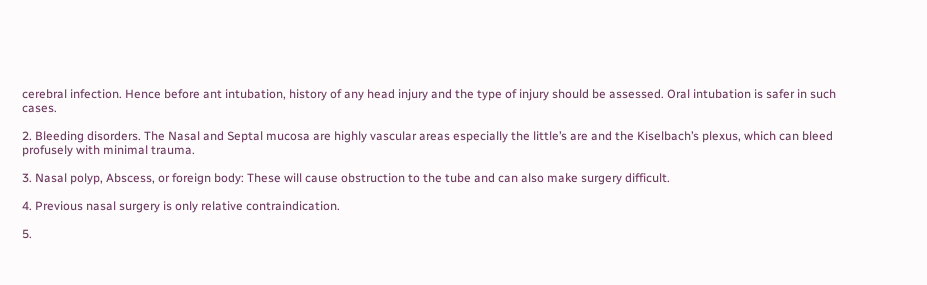cerebral infection. Hence before ant intubation, history of any head injury and the type of injury should be assessed. Oral intubation is safer in such cases.

2. Bleeding disorders. The Nasal and Septal mucosa are highly vascular areas especially the little’s are and the Kiselbach’s plexus, which can bleed profusely with minimal trauma.

3. Nasal polyp, Abscess, or foreign body: These will cause obstruction to the tube and can also make surgery difficult.

4. Previous nasal surgery is only relative contraindication.

5.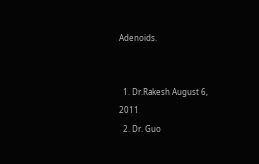Adenoids.


  1. Dr.Rakesh August 6, 2011
  2. Dr. Guo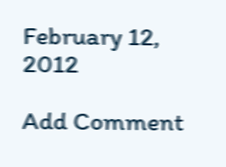February 12, 2012

Add Comment